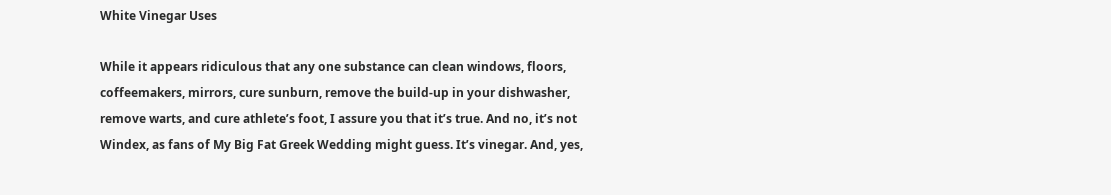White Vinegar Uses

While it appears ridiculous that any one substance can clean windows, floors, coffeemakers, mirrors, cure sunburn, remove the build-up in your dishwasher, remove warts, and cure athlete’s foot, I assure you that it’s true. And no, it’s not Windex, as fans of My Big Fat Greek Wedding might guess. It’s vinegar. And, yes,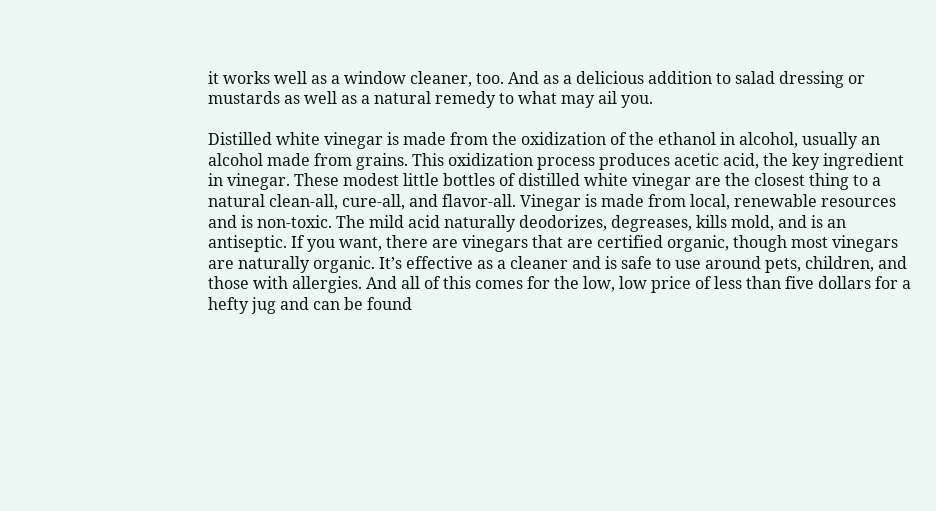it works well as a window cleaner, too. And as a delicious addition to salad dressing or mustards as well as a natural remedy to what may ail you.

Distilled white vinegar is made from the oxidization of the ethanol in alcohol, usually an alcohol made from grains. This oxidization process produces acetic acid, the key ingredient in vinegar. These modest little bottles of distilled white vinegar are the closest thing to a natural clean-all, cure-all, and flavor-all. Vinegar is made from local, renewable resources and is non-toxic. The mild acid naturally deodorizes, degreases, kills mold, and is an antiseptic. If you want, there are vinegars that are certified organic, though most vinegars are naturally organic. It’s effective as a cleaner and is safe to use around pets, children, and those with allergies. And all of this comes for the low, low price of less than five dollars for a hefty jug and can be found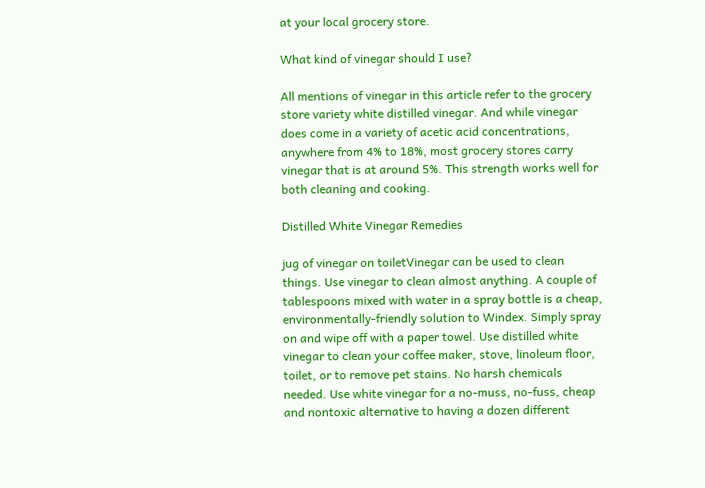at your local grocery store.

What kind of vinegar should I use?

All mentions of vinegar in this article refer to the grocery store variety white distilled vinegar. And while vinegar does come in a variety of acetic acid concentrations, anywhere from 4% to 18%, most grocery stores carry vinegar that is at around 5%. This strength works well for both cleaning and cooking.

Distilled White Vinegar Remedies

jug of vinegar on toiletVinegar can be used to clean things. Use vinegar to clean almost anything. A couple of tablespoons mixed with water in a spray bottle is a cheap, environmentally-friendly solution to Windex. Simply spray on and wipe off with a paper towel. Use distilled white vinegar to clean your coffee maker, stove, linoleum floor, toilet, or to remove pet stains. No harsh chemicals needed. Use white vinegar for a no-muss, no-fuss, cheap and nontoxic alternative to having a dozen different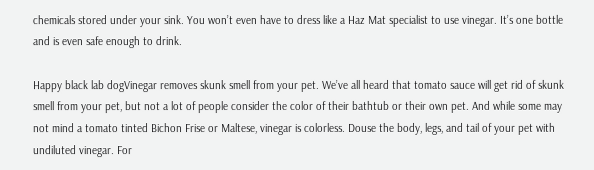chemicals stored under your sink. You won’t even have to dress like a Haz Mat specialist to use vinegar. It’s one bottle and is even safe enough to drink.

Happy black lab dogVinegar removes skunk smell from your pet. We’ve all heard that tomato sauce will get rid of skunk smell from your pet, but not a lot of people consider the color of their bathtub or their own pet. And while some may not mind a tomato tinted Bichon Frise or Maltese, vinegar is colorless. Douse the body, legs, and tail of your pet with undiluted vinegar. For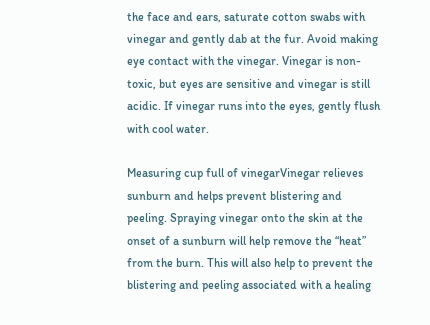the face and ears, saturate cotton swabs with vinegar and gently dab at the fur. Avoid making eye contact with the vinegar. Vinegar is non-toxic, but eyes are sensitive and vinegar is still acidic. If vinegar runs into the eyes, gently flush with cool water.

Measuring cup full of vinegarVinegar relieves sunburn and helps prevent blistering and peeling. Spraying vinegar onto the skin at the onset of a sunburn will help remove the “heat” from the burn. This will also help to prevent the blistering and peeling associated with a healing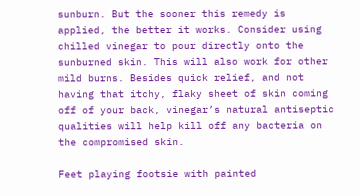sunburn. But the sooner this remedy is applied, the better it works. Consider using chilled vinegar to pour directly onto the sunburned skin. This will also work for other mild burns. Besides quick relief, and not having that itchy, flaky sheet of skin coming off of your back, vinegar’s natural antiseptic qualities will help kill off any bacteria on the compromised skin.

Feet playing footsie with painted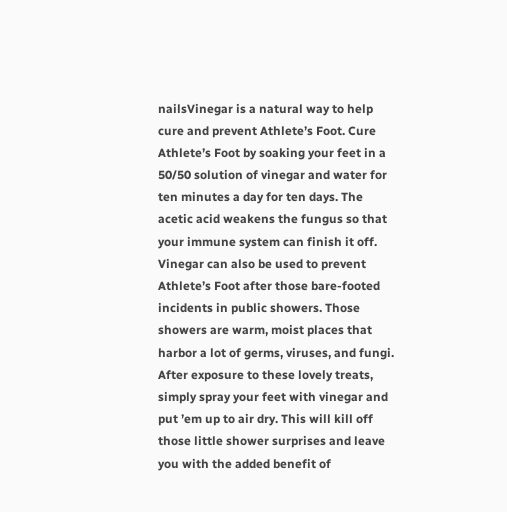nailsVinegar is a natural way to help cure and prevent Athlete’s Foot. Cure Athlete’s Foot by soaking your feet in a 50/50 solution of vinegar and water for ten minutes a day for ten days. The acetic acid weakens the fungus so that your immune system can finish it off. Vinegar can also be used to prevent Athlete’s Foot after those bare-footed incidents in public showers. Those showers are warm, moist places that harbor a lot of germs, viruses, and fungi. After exposure to these lovely treats, simply spray your feet with vinegar and put ’em up to air dry. This will kill off those little shower surprises and leave you with the added benefit of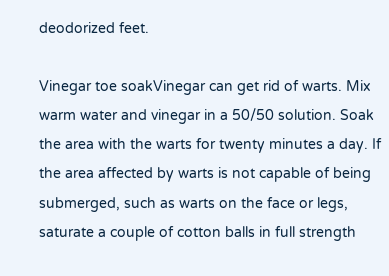deodorized feet.

Vinegar toe soakVinegar can get rid of warts. Mix warm water and vinegar in a 50/50 solution. Soak the area with the warts for twenty minutes a day. If the area affected by warts is not capable of being submerged, such as warts on the face or legs, saturate a couple of cotton balls in full strength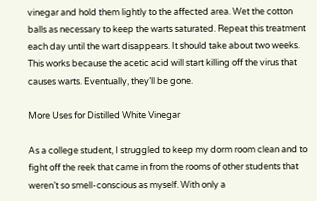vinegar and hold them lightly to the affected area. Wet the cotton balls as necessary to keep the warts saturated. Repeat this treatment each day until the wart disappears. It should take about two weeks. This works because the acetic acid will start killing off the virus that causes warts. Eventually, they’ll be gone.

More Uses for Distilled White Vinegar

As a college student, I struggled to keep my dorm room clean and to fight off the reek that came in from the rooms of other students that weren’t so smell-conscious as myself. With only a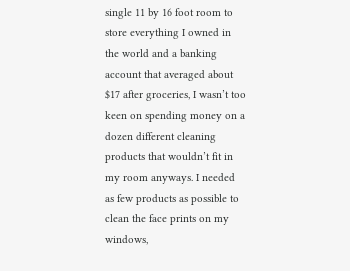single 11 by 16 foot room to store everything I owned in the world and a banking account that averaged about $17 after groceries, I wasn’t too keen on spending money on a dozen different cleaning products that wouldn’t fit in my room anyways. I needed as few products as possible to clean the face prints on my windows,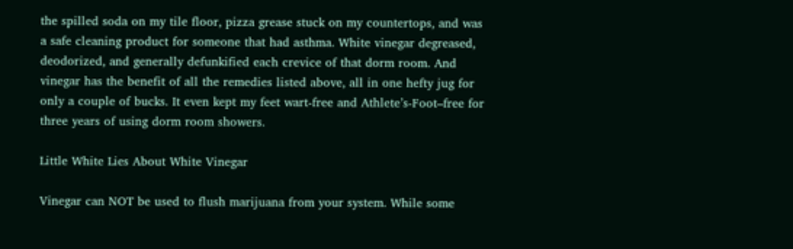the spilled soda on my tile floor, pizza grease stuck on my countertops, and was a safe cleaning product for someone that had asthma. White vinegar degreased, deodorized, and generally defunkified each crevice of that dorm room. And vinegar has the benefit of all the remedies listed above, all in one hefty jug for only a couple of bucks. It even kept my feet wart-free and Athlete’s-Foot–free for three years of using dorm room showers.

Little White Lies About White Vinegar

Vinegar can NOT be used to flush marijuana from your system. While some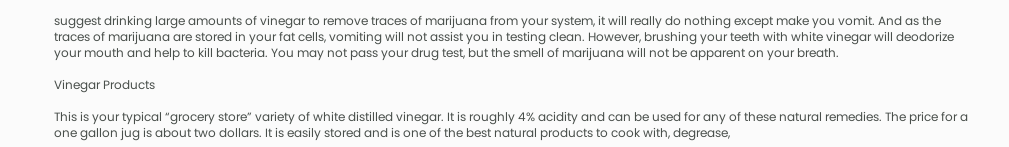suggest drinking large amounts of vinegar to remove traces of marijuana from your system, it will really do nothing except make you vomit. And as the traces of marijuana are stored in your fat cells, vomiting will not assist you in testing clean. However, brushing your teeth with white vinegar will deodorize your mouth and help to kill bacteria. You may not pass your drug test, but the smell of marijuana will not be apparent on your breath.

Vinegar Products

This is your typical “grocery store” variety of white distilled vinegar. It is roughly 4% acidity and can be used for any of these natural remedies. The price for a one gallon jug is about two dollars. It is easily stored and is one of the best natural products to cook with, degrease,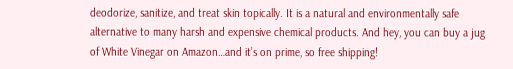deodorize, sanitize, and treat skin topically. It is a natural and environmentally safe alternative to many harsh and expensive chemical products. And hey, you can buy a jug of White Vinegar on Amazon…and it’s on prime, so free shipping!